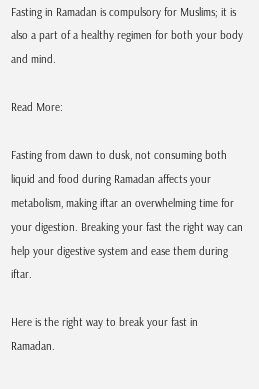Fasting in Ramadan is compulsory for Muslims; it is also a part of a healthy regimen for both your body and mind.

Read More:

Fasting from dawn to dusk, not consuming both liquid and food during Ramadan affects your metabolism, making iftar an overwhelming time for your digestion. Breaking your fast the right way can help your digestive system and ease them during iftar.

Here is the right way to break your fast in Ramadan.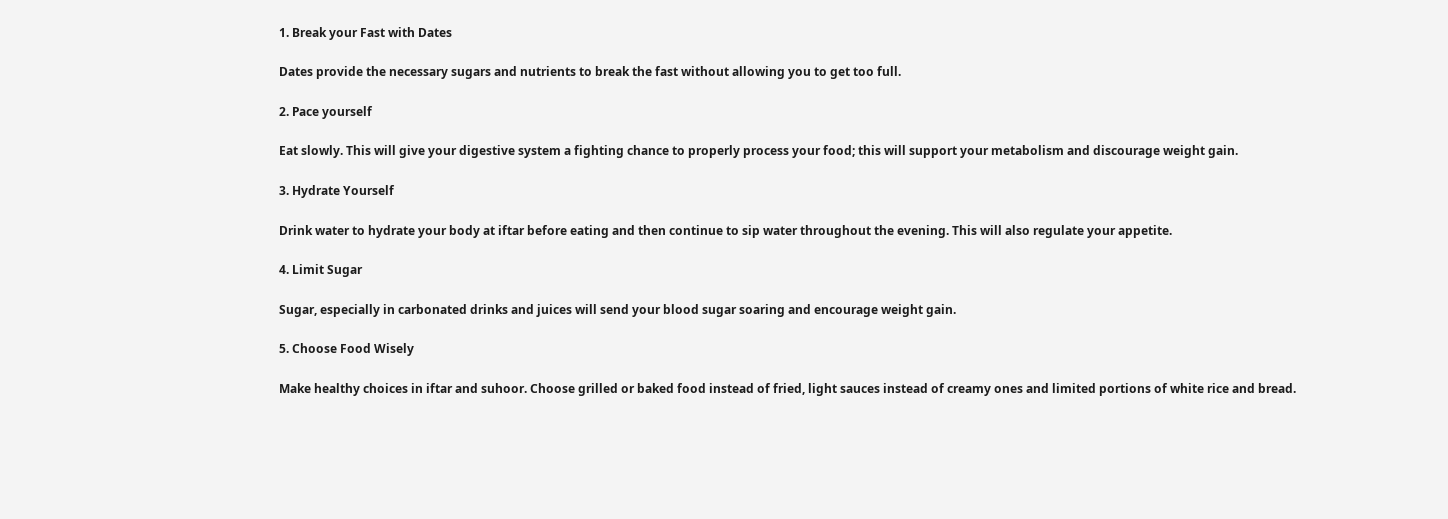1. Break your Fast with Dates

Dates provide the necessary sugars and nutrients to break the fast without allowing you to get too full.

2. Pace yourself

Eat slowly. This will give your digestive system a fighting chance to properly process your food; this will support your metabolism and discourage weight gain.

3. Hydrate Yourself

Drink water to hydrate your body at iftar before eating and then continue to sip water throughout the evening. This will also regulate your appetite.

4. Limit Sugar

Sugar, especially in carbonated drinks and juices will send your blood sugar soaring and encourage weight gain.

5. Choose Food Wisely

Make healthy choices in iftar and suhoor. Choose grilled or baked food instead of fried, light sauces instead of creamy ones and limited portions of white rice and bread.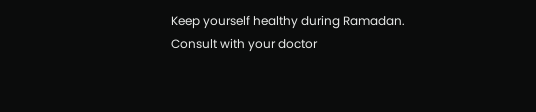Keep yourself healthy during Ramadan. Consult with your doctor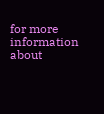for more information about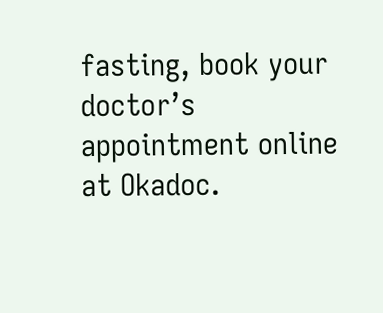fasting, book your doctor’s appointment online at Okadoc.